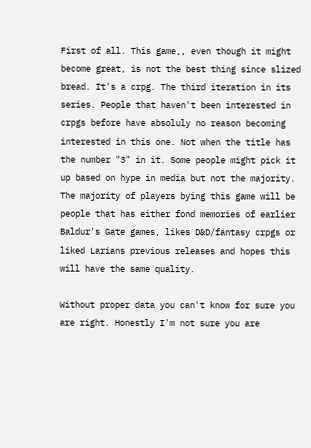First of all. This game,, even though it might become great, is not the best thing since slized bread. It's a crpg. The third iteration in its series. People that haven't been interested in crpgs before have absoluly no reason becoming interested in this one. Not when the title has the number "3" in it. Some people might pick it up based on hype in media but not the majority. The majority of players bying this game will be people that has either fond memories of earlier Baldur's Gate games, likes D&D/fantasy crpgs or liked Larians previous releases and hopes this will have the same quality.

Without proper data you can't know for sure you are right. Honestly I'm not sure you are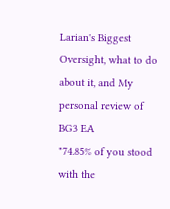Larian's Biggest Oversight, what to do about it, and My personal review of BG3 EA
"74.85% of you stood with the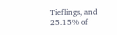Tieflings, and 25.15% of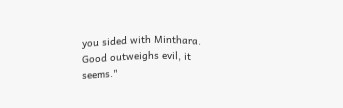you sided with Minthara. Good outweighs evil, it seems."